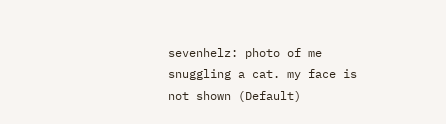sevenhelz: photo of me snuggling a cat. my face is not shown (Default)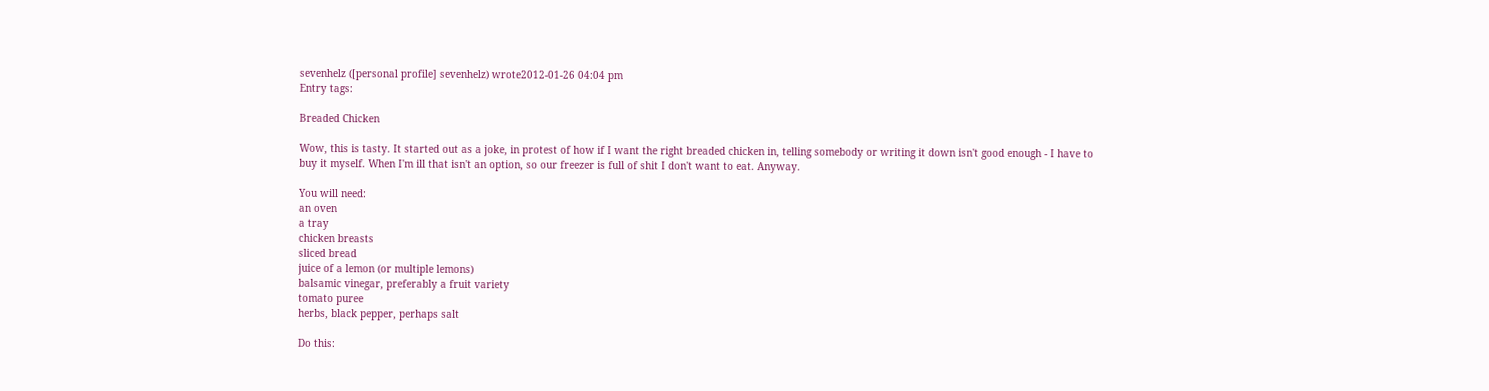sevenhelz ([personal profile] sevenhelz) wrote2012-01-26 04:04 pm
Entry tags:

Breaded Chicken

Wow, this is tasty. It started out as a joke, in protest of how if I want the right breaded chicken in, telling somebody or writing it down isn't good enough - I have to buy it myself. When I'm ill that isn't an option, so our freezer is full of shit I don't want to eat. Anyway.

You will need:
an oven
a tray
chicken breasts
sliced bread
juice of a lemon (or multiple lemons)
balsamic vinegar, preferably a fruit variety
tomato puree
herbs, black pepper, perhaps salt

Do this: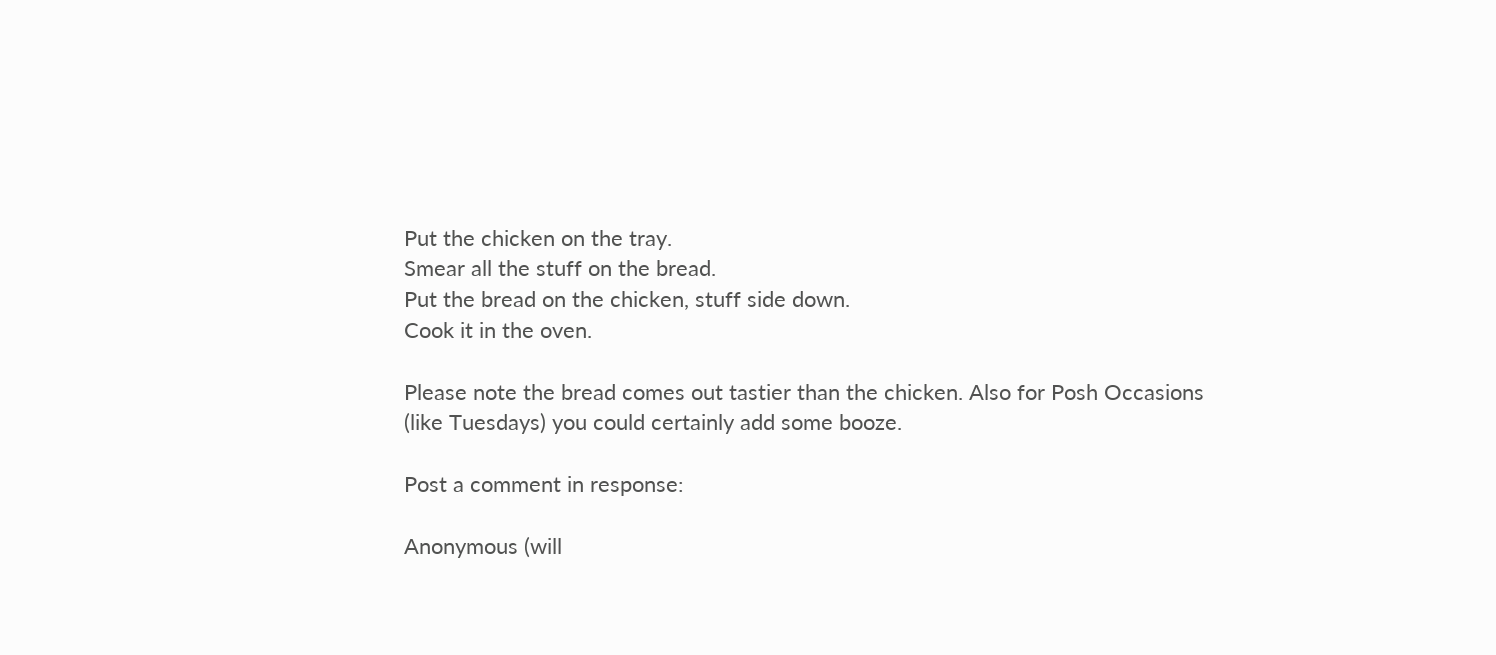Put the chicken on the tray.
Smear all the stuff on the bread.
Put the bread on the chicken, stuff side down.
Cook it in the oven.

Please note the bread comes out tastier than the chicken. Also for Posh Occasions (like Tuesdays) you could certainly add some booze.

Post a comment in response:

Anonymous (will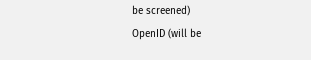be screened)
OpenID (will be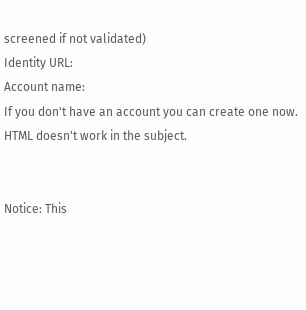screened if not validated)
Identity URL:
Account name:
If you don't have an account you can create one now.
HTML doesn't work in the subject.


Notice: This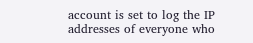account is set to log the IP addresses of everyone who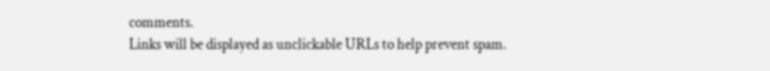comments.
Links will be displayed as unclickable URLs to help prevent spam.